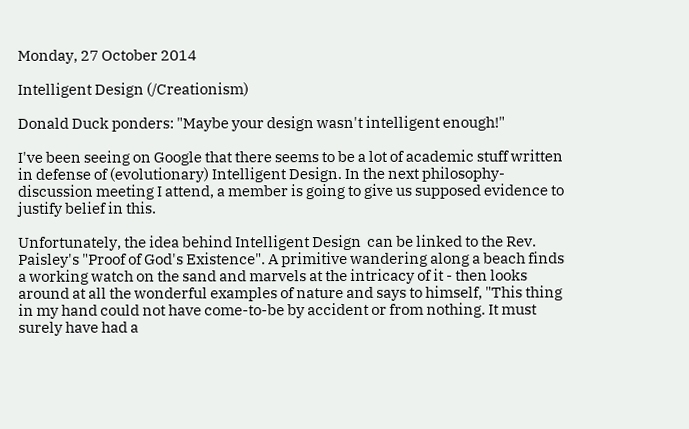Monday, 27 October 2014

Intelligent Design (/Creationism)

Donald Duck ponders: "Maybe your design wasn't intelligent enough!"

I've been seeing on Google that there seems to be a lot of academic stuff written in defense of (evolutionary) Intelligent Design. In the next philosophy-discussion meeting I attend, a member is going to give us supposed evidence to justify belief in this.

Unfortunately, the idea behind Intelligent Design  can be linked to the Rev. Paisley's "Proof of God's Existence". A primitive wandering along a beach finds a working watch on the sand and marvels at the intricacy of it - then looks around at all the wonderful examples of nature and says to himself, "This thing in my hand could not have come-to-be by accident or from nothing. It must surely have had a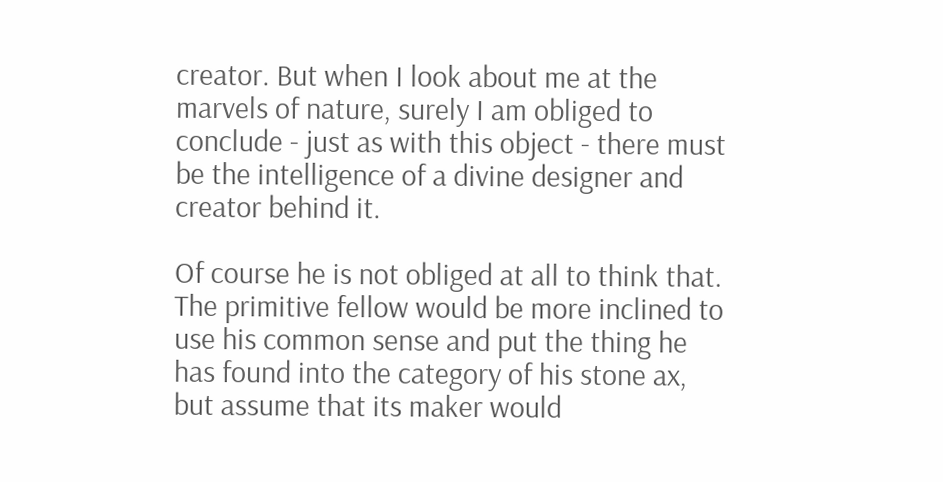creator. But when I look about me at the marvels of nature, surely I am obliged to conclude - just as with this object - there must be the intelligence of a divine designer and creator behind it.

Of course he is not obliged at all to think that.  The primitive fellow would be more inclined to use his common sense and put the thing he has found into the category of his stone ax, but assume that its maker would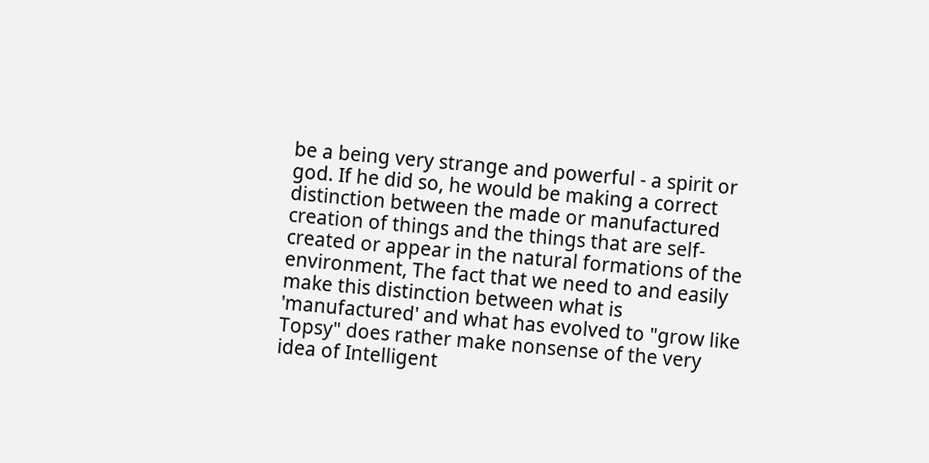be a being very strange and powerful - a spirit or god. If he did so, he would be making a correct distinction between the made or manufactured creation of things and the things that are self-created or appear in the natural formations of the environment, The fact that we need to and easily make this distinction between what is 'manufactured' and what has evolved to "grow like Topsy" does rather make nonsense of the very idea of Intelligent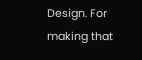Design. For making that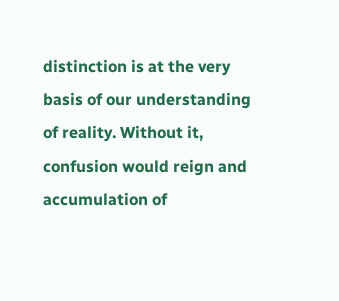distinction is at the very basis of our understanding of reality. Without it, confusion would reign and accumulation of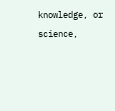knowledge, or science,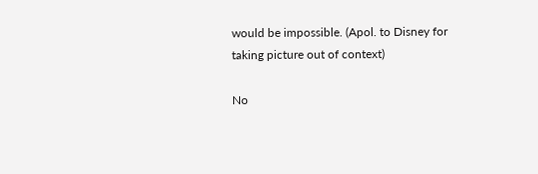would be impossible. (Apol. to Disney for taking picture out of context)

No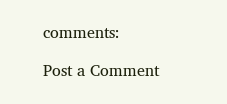comments:

Post a Comment